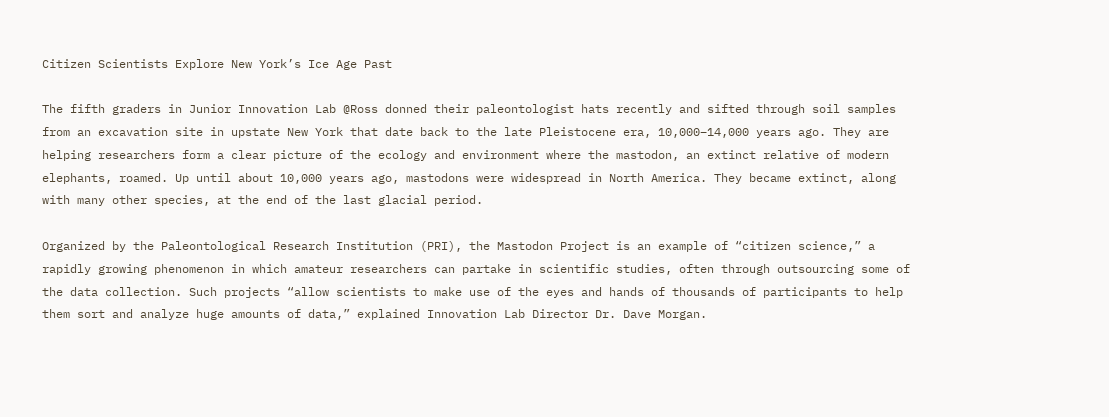Citizen Scientists Explore New York’s Ice Age Past

The fifth graders in Junior Innovation Lab @Ross donned their paleontologist hats recently and sifted through soil samples from an excavation site in upstate New York that date back to the late Pleistocene era, 10,000–14,000 years ago. They are helping researchers form a clear picture of the ecology and environment where the mastodon, an extinct relative of modern elephants, roamed. Up until about 10,000 years ago, mastodons were widespread in North America. They became extinct, along with many other species, at the end of the last glacial period.

Organized by the Paleontological Research Institution (PRI), the Mastodon Project is an example of “citizen science,” a rapidly growing phenomenon in which amateur researchers can partake in scientific studies, often through outsourcing some of the data collection. Such projects “allow scientists to make use of the eyes and hands of thousands of participants to help them sort and analyze huge amounts of data,” explained Innovation Lab Director Dr. Dave Morgan.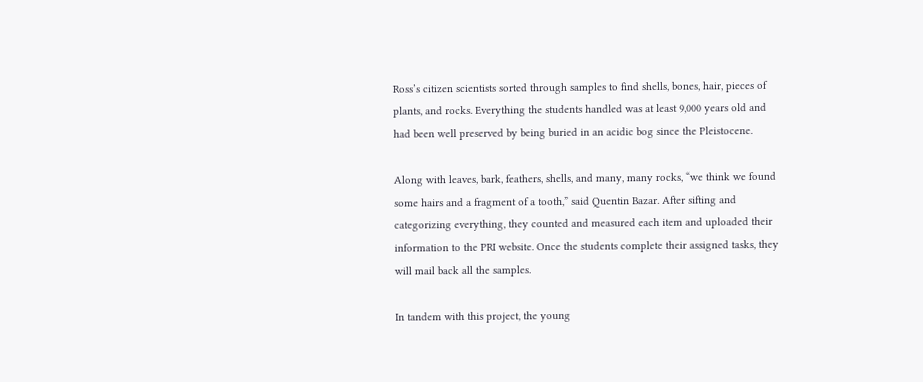Ross’s citizen scientists sorted through samples to find shells, bones, hair, pieces of plants, and rocks. Everything the students handled was at least 9,000 years old and had been well preserved by being buried in an acidic bog since the Pleistocene.

Along with leaves, bark, feathers, shells, and many, many rocks, “we think we found some hairs and a fragment of a tooth,” said Quentin Bazar. After sifting and categorizing everything, they counted and measured each item and uploaded their information to the PRI website. Once the students complete their assigned tasks, they will mail back all the samples.

In tandem with this project, the young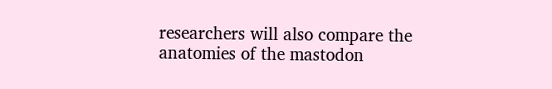researchers will also compare the anatomies of the mastodon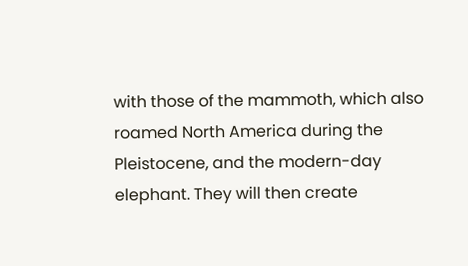with those of the mammoth, which also roamed North America during the Pleistocene, and the modern-day elephant. They will then create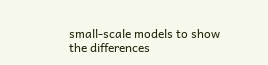small-scale models to show the differences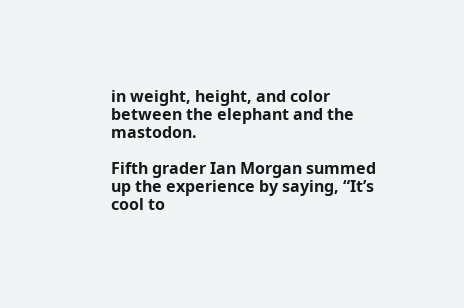in weight, height, and color between the elephant and the mastodon.

Fifth grader Ian Morgan summed up the experience by saying, “It’s cool to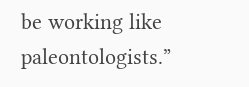be working like paleontologists.”